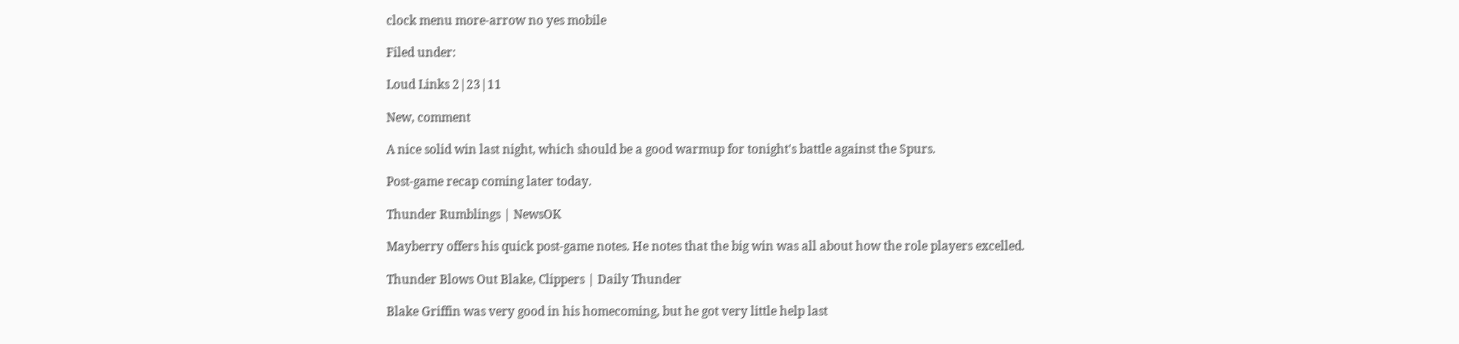clock menu more-arrow no yes mobile

Filed under:

Loud Links 2|23|11

New, comment

A nice solid win last night, which should be a good warmup for tonight's battle against the Spurs.

Post-game recap coming later today.

Thunder Rumblings | NewsOK

Mayberry offers his quick post-game notes. He notes that the big win was all about how the role players excelled.

Thunder Blows Out Blake, Clippers | Daily Thunder

Blake Griffin was very good in his homecoming, but he got very little help last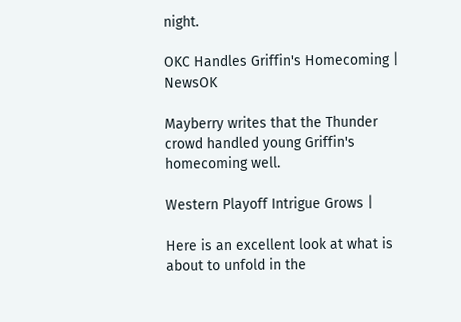night.

OKC Handles Griffin's Homecoming | NewsOK

Mayberry writes that the Thunder crowd handled young Griffin's homecoming well.

Western Playoff Intrigue Grows |

Here is an excellent look at what is about to unfold in the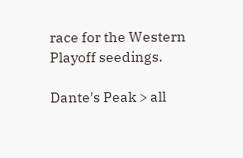race for the Western Playoff seedings.

Dante's Peak > all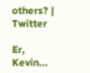others? | Twitter

Er, Kevin...